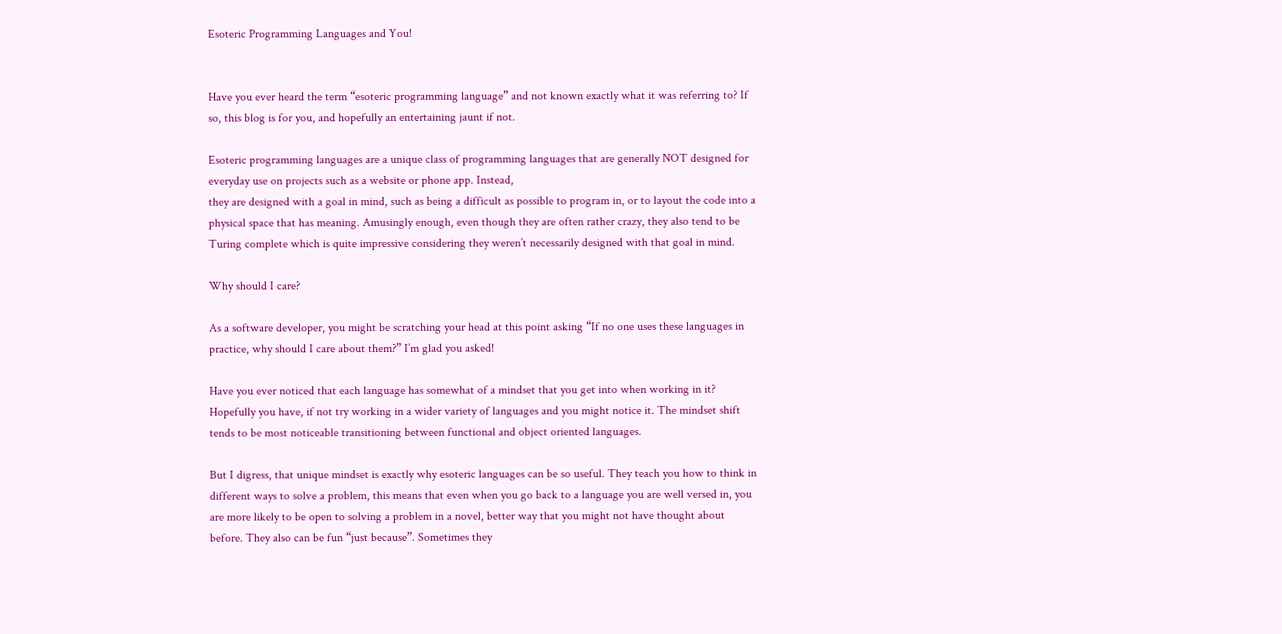Esoteric Programming Languages and You!


Have you ever heard the term “esoteric programming language” and not known exactly what it was referring to? If so, this blog is for you, and hopefully an entertaining jaunt if not.

Esoteric programming languages are a unique class of programming languages that are generally NOT designed for everyday use on projects such as a website or phone app. Instead,
they are designed with a goal in mind, such as being a difficult as possible to program in, or to layout the code into a physical space that has meaning. Amusingly enough, even though they are often rather crazy, they also tend to be Turing complete which is quite impressive considering they weren’t necessarily designed with that goal in mind.

Why should I care?

As a software developer, you might be scratching your head at this point asking “If no one uses these languages in practice, why should I care about them?” I’m glad you asked!

Have you ever noticed that each language has somewhat of a mindset that you get into when working in it? Hopefully you have, if not try working in a wider variety of languages and you might notice it. The mindset shift tends to be most noticeable transitioning between functional and object oriented languages.

But I digress, that unique mindset is exactly why esoteric languages can be so useful. They teach you how to think in different ways to solve a problem, this means that even when you go back to a language you are well versed in, you are more likely to be open to solving a problem in a novel, better way that you might not have thought about before. They also can be fun “just because”. Sometimes they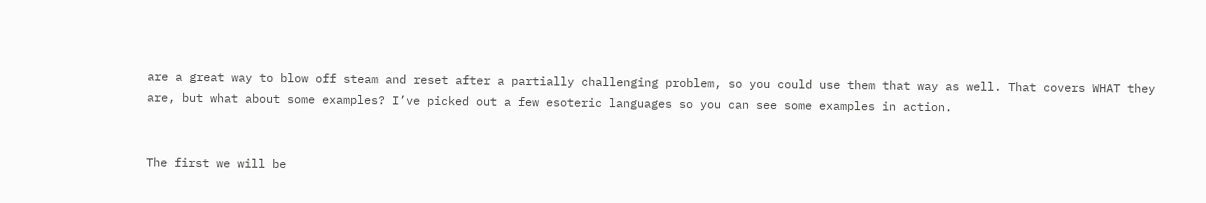are a great way to blow off steam and reset after a partially challenging problem, so you could use them that way as well. That covers WHAT they are, but what about some examples? I’ve picked out a few esoteric languages so you can see some examples in action.


The first we will be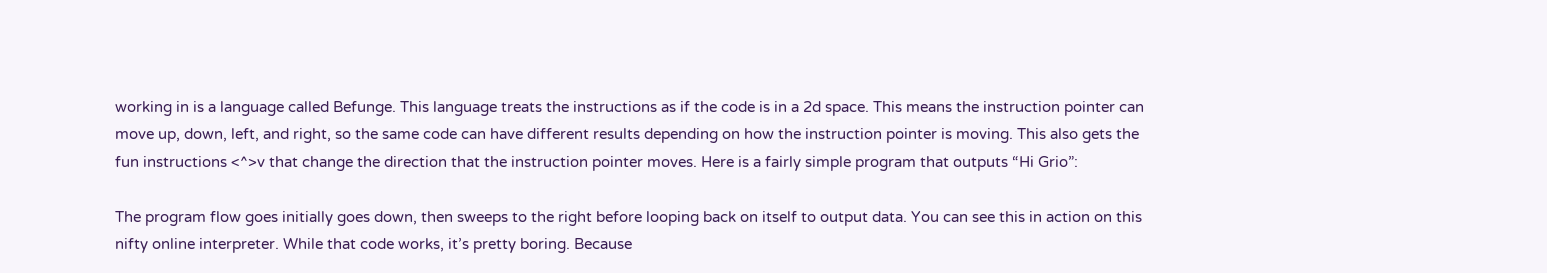working in is a language called Befunge. This language treats the instructions as if the code is in a 2d space. This means the instruction pointer can move up, down, left, and right, so the same code can have different results depending on how the instruction pointer is moving. This also gets the fun instructions <^>v that change the direction that the instruction pointer moves. Here is a fairly simple program that outputs “Hi Grio”:

The program flow goes initially goes down, then sweeps to the right before looping back on itself to output data. You can see this in action on this nifty online interpreter. While that code works, it’s pretty boring. Because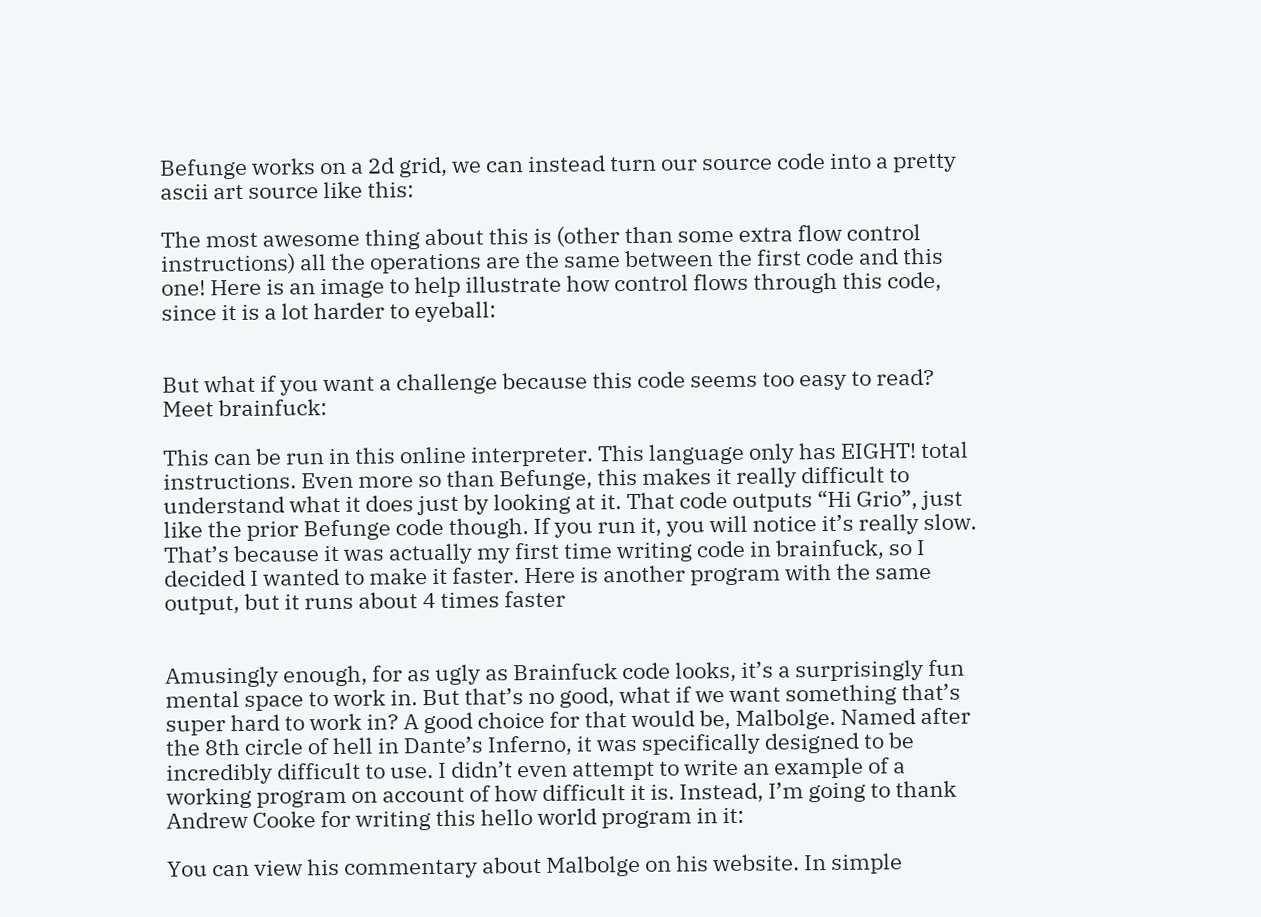Befunge works on a 2d grid, we can instead turn our source code into a pretty ascii art source like this:

The most awesome thing about this is (other than some extra flow control instructions) all the operations are the same between the first code and this one! Here is an image to help illustrate how control flows through this code, since it is a lot harder to eyeball:


But what if you want a challenge because this code seems too easy to read? Meet brainfuck:

This can be run in this online interpreter. This language only has EIGHT! total instructions. Even more so than Befunge, this makes it really difficult to understand what it does just by looking at it. That code outputs “Hi Grio”, just like the prior Befunge code though. If you run it, you will notice it’s really slow. That’s because it was actually my first time writing code in brainfuck, so I decided I wanted to make it faster. Here is another program with the same output, but it runs about 4 times faster


Amusingly enough, for as ugly as Brainfuck code looks, it’s a surprisingly fun mental space to work in. But that’s no good, what if we want something that’s super hard to work in? A good choice for that would be, Malbolge. Named after the 8th circle of hell in Dante’s Inferno, it was specifically designed to be incredibly difficult to use. I didn’t even attempt to write an example of a working program on account of how difficult it is. Instead, I’m going to thank Andrew Cooke for writing this hello world program in it:

You can view his commentary about Malbolge on his website. In simple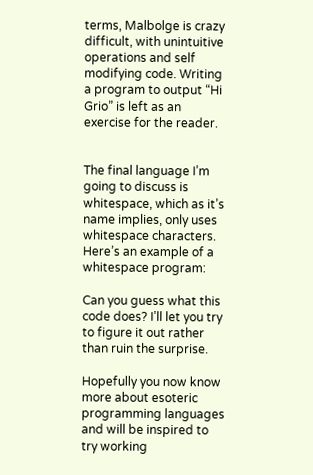terms, Malbolge is crazy difficult, with unintuitive operations and self modifying code. Writing a program to output “Hi Grio” is left as an exercise for the reader.


The final language I’m going to discuss is whitespace, which as it’s name implies, only uses whitespace characters. Here’s an example of a whitespace program:

Can you guess what this code does? I’ll let you try to figure it out rather than ruin the surprise.

Hopefully you now know more about esoteric programming languages and will be inspired to try working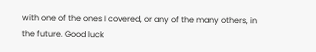with one of the ones I covered, or any of the many others, in the future. Good luck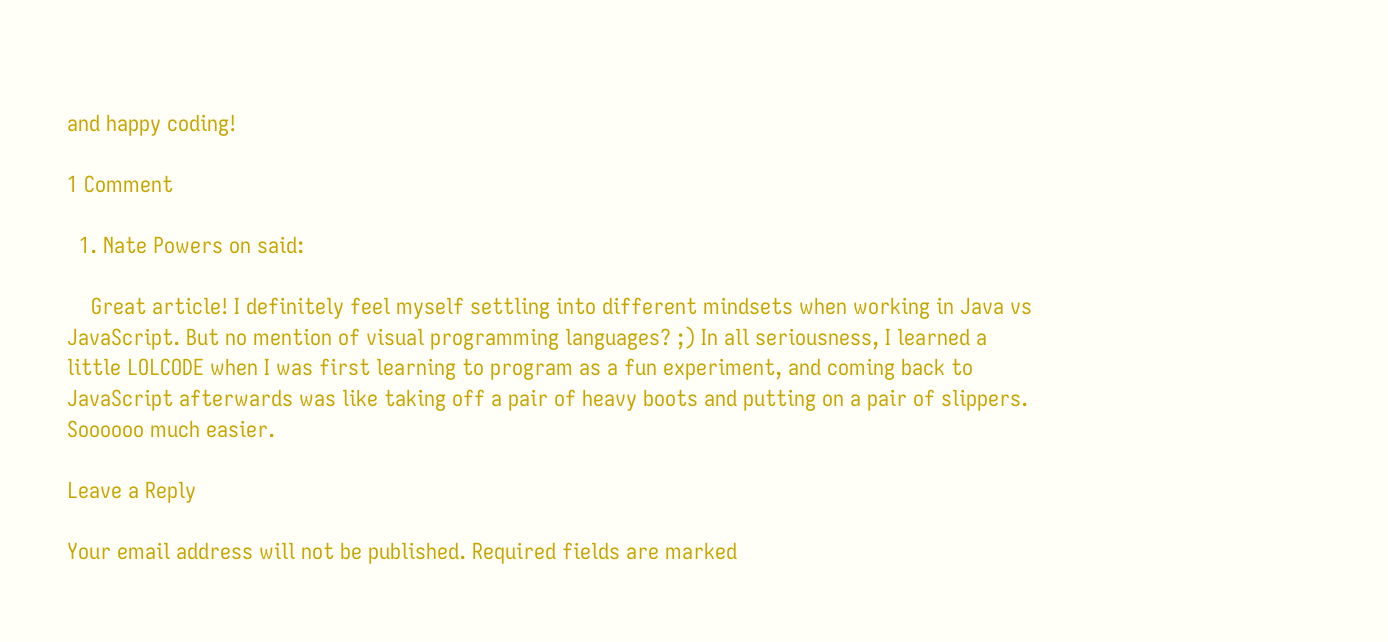and happy coding!

1 Comment

  1. Nate Powers on said:

    Great article! I definitely feel myself settling into different mindsets when working in Java vs JavaScript. But no mention of visual programming languages? ;) In all seriousness, I learned a little LOLCODE when I was first learning to program as a fun experiment, and coming back to JavaScript afterwards was like taking off a pair of heavy boots and putting on a pair of slippers. Soooooo much easier.

Leave a Reply

Your email address will not be published. Required fields are marked